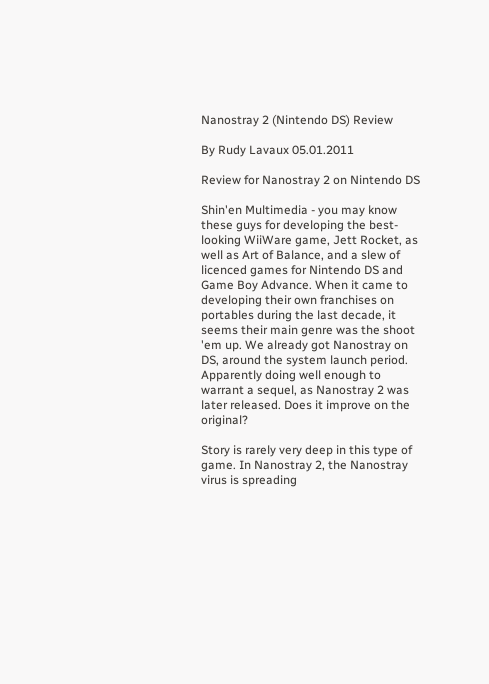Nanostray 2 (Nintendo DS) Review

By Rudy Lavaux 05.01.2011

Review for Nanostray 2 on Nintendo DS

Shin'en Multimedia - you may know these guys for developing the best-looking WiiWare game, Jett Rocket, as well as Art of Balance, and a slew of licenced games for Nintendo DS and Game Boy Advance. When it came to developing their own franchises on portables during the last decade, it seems their main genre was the shoot 'em up. We already got Nanostray on DS, around the system launch period. Apparently doing well enough to warrant a sequel, as Nanostray 2 was later released. Does it improve on the original?

Story is rarely very deep in this type of game. In Nanostray 2, the Nanostray virus is spreading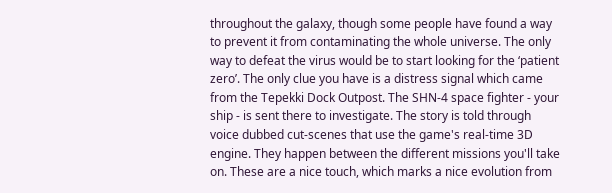throughout the galaxy, though some people have found a way to prevent it from contaminating the whole universe. The only way to defeat the virus would be to start looking for the ‘patient zero’. The only clue you have is a distress signal which came from the Tepekki Dock Outpost. The SHN-4 space fighter - your ship - is sent there to investigate. The story is told through voice dubbed cut-scenes that use the game's real-time 3D engine. They happen between the different missions you'll take on. These are a nice touch, which marks a nice evolution from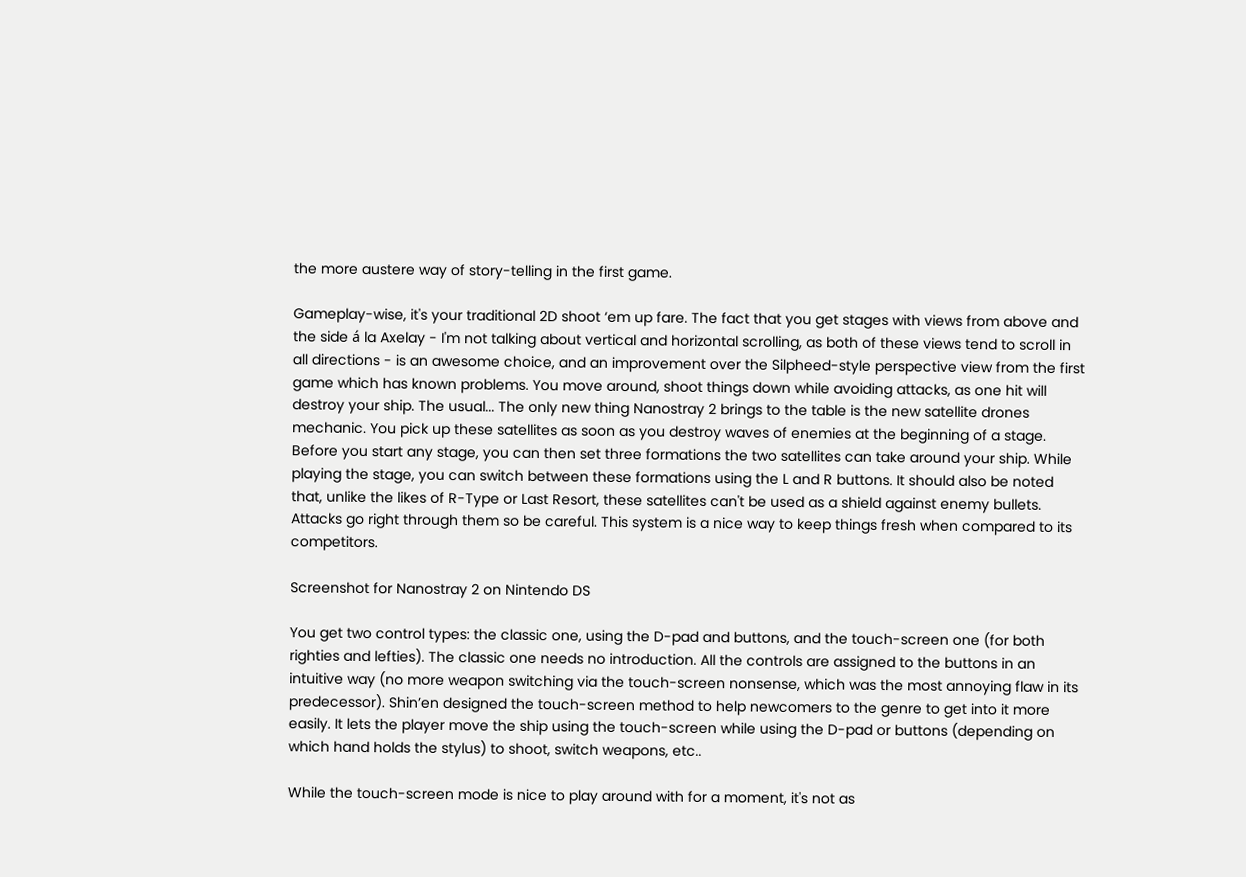the more austere way of story-telling in the first game.

Gameplay-wise, it's your traditional 2D shoot ‘em up fare. The fact that you get stages with views from above and the side á la Axelay - I'm not talking about vertical and horizontal scrolling, as both of these views tend to scroll in all directions - is an awesome choice, and an improvement over the Silpheed-style perspective view from the first game which has known problems. You move around, shoot things down while avoiding attacks, as one hit will destroy your ship. The usual... The only new thing Nanostray 2 brings to the table is the new satellite drones mechanic. You pick up these satellites as soon as you destroy waves of enemies at the beginning of a stage. Before you start any stage, you can then set three formations the two satellites can take around your ship. While playing the stage, you can switch between these formations using the L and R buttons. It should also be noted that, unlike the likes of R-Type or Last Resort, these satellites can't be used as a shield against enemy bullets. Attacks go right through them so be careful. This system is a nice way to keep things fresh when compared to its competitors.

Screenshot for Nanostray 2 on Nintendo DS

You get two control types: the classic one, using the D-pad and buttons, and the touch-screen one (for both righties and lefties). The classic one needs no introduction. All the controls are assigned to the buttons in an intuitive way (no more weapon switching via the touch-screen nonsense, which was the most annoying flaw in its predecessor). Shin’en designed the touch-screen method to help newcomers to the genre to get into it more easily. It lets the player move the ship using the touch-screen while using the D-pad or buttons (depending on which hand holds the stylus) to shoot, switch weapons, etc..

While the touch-screen mode is nice to play around with for a moment, it's not as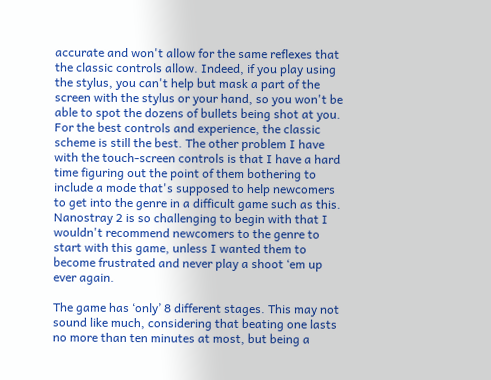accurate and won't allow for the same reflexes that the classic controls allow. Indeed, if you play using the stylus, you can't help but mask a part of the screen with the stylus or your hand, so you won't be able to spot the dozens of bullets being shot at you. For the best controls and experience, the classic scheme is still the best. The other problem I have with the touch-screen controls is that I have a hard time figuring out the point of them bothering to include a mode that's supposed to help newcomers to get into the genre in a difficult game such as this. Nanostray 2 is so challenging to begin with that I wouldn't recommend newcomers to the genre to start with this game, unless I wanted them to become frustrated and never play a shoot ‘em up ever again.

The game has ‘only’ 8 different stages. This may not sound like much, considering that beating one lasts no more than ten minutes at most, but being a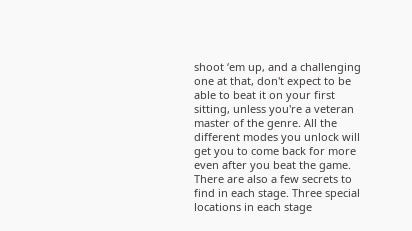shoot ‘em up, and a challenging one at that, don't expect to be able to beat it on your first sitting, unless you're a veteran master of the genre. All the different modes you unlock will get you to come back for more even after you beat the game. There are also a few secrets to find in each stage. Three special locations in each stage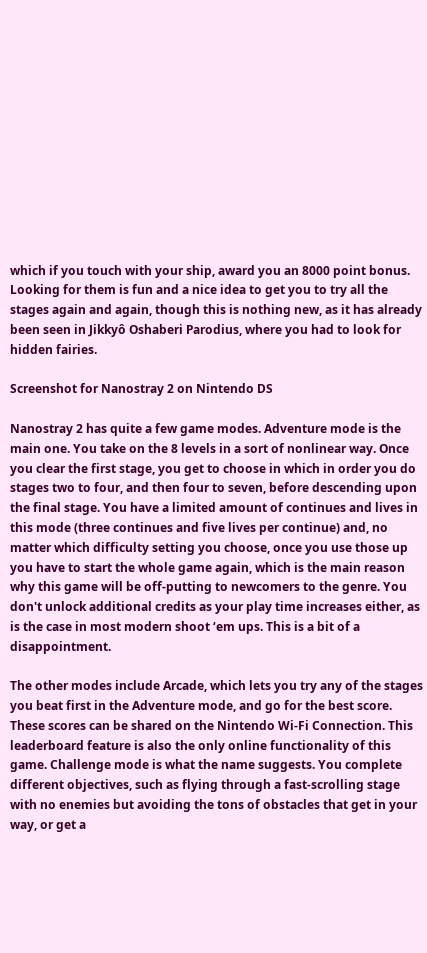which if you touch with your ship, award you an 8000 point bonus. Looking for them is fun and a nice idea to get you to try all the stages again and again, though this is nothing new, as it has already been seen in Jikkyô Oshaberi Parodius, where you had to look for hidden fairies.

Screenshot for Nanostray 2 on Nintendo DS

Nanostray 2 has quite a few game modes. Adventure mode is the main one. You take on the 8 levels in a sort of nonlinear way. Once you clear the first stage, you get to choose in which in order you do stages two to four, and then four to seven, before descending upon the final stage. You have a limited amount of continues and lives in this mode (three continues and five lives per continue) and, no matter which difficulty setting you choose, once you use those up you have to start the whole game again, which is the main reason why this game will be off-putting to newcomers to the genre. You don't unlock additional credits as your play time increases either, as is the case in most modern shoot ‘em ups. This is a bit of a disappointment.

The other modes include Arcade, which lets you try any of the stages you beat first in the Adventure mode, and go for the best score. These scores can be shared on the Nintendo Wi-Fi Connection. This leaderboard feature is also the only online functionality of this game. Challenge mode is what the name suggests. You complete different objectives, such as flying through a fast-scrolling stage with no enemies but avoiding the tons of obstacles that get in your way, or get a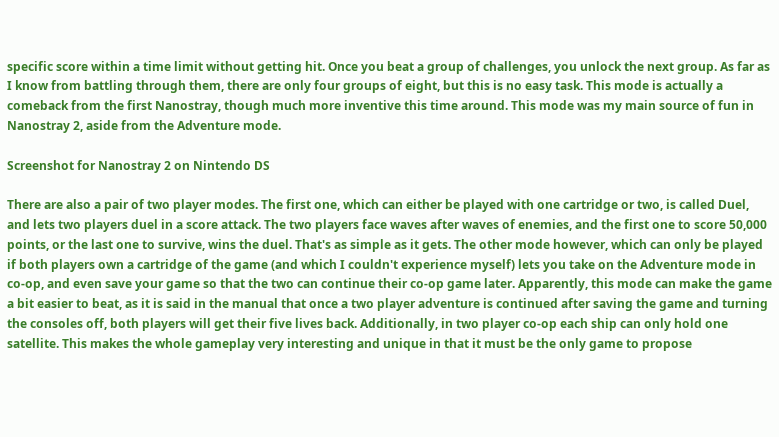specific score within a time limit without getting hit. Once you beat a group of challenges, you unlock the next group. As far as I know from battling through them, there are only four groups of eight, but this is no easy task. This mode is actually a comeback from the first Nanostray, though much more inventive this time around. This mode was my main source of fun in Nanostray 2, aside from the Adventure mode.

Screenshot for Nanostray 2 on Nintendo DS

There are also a pair of two player modes. The first one, which can either be played with one cartridge or two, is called Duel, and lets two players duel in a score attack. The two players face waves after waves of enemies, and the first one to score 50,000 points, or the last one to survive, wins the duel. That's as simple as it gets. The other mode however, which can only be played if both players own a cartridge of the game (and which I couldn't experience myself) lets you take on the Adventure mode in co-op, and even save your game so that the two can continue their co-op game later. Apparently, this mode can make the game a bit easier to beat, as it is said in the manual that once a two player adventure is continued after saving the game and turning the consoles off, both players will get their five lives back. Additionally, in two player co-op each ship can only hold one satellite. This makes the whole gameplay very interesting and unique in that it must be the only game to propose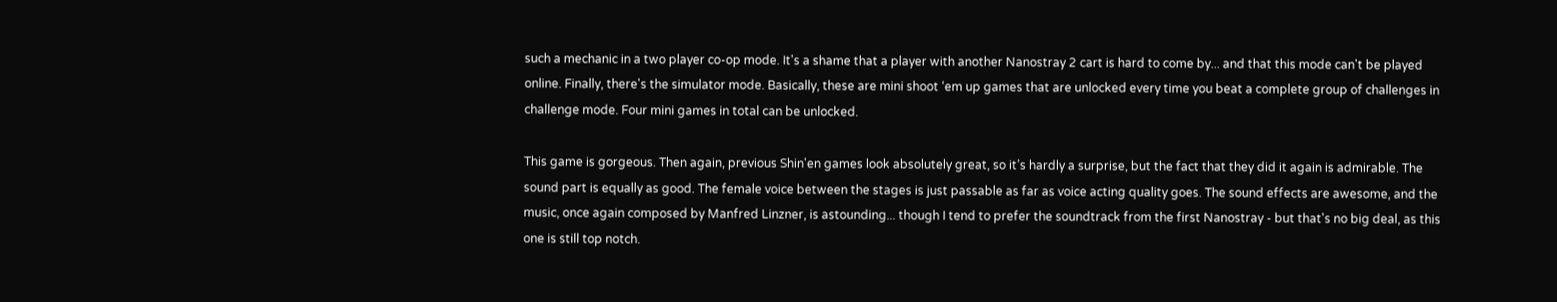such a mechanic in a two player co-op mode. It's a shame that a player with another Nanostray 2 cart is hard to come by... and that this mode can't be played online. Finally, there's the simulator mode. Basically, these are mini shoot ‘em up games that are unlocked every time you beat a complete group of challenges in challenge mode. Four mini games in total can be unlocked.

This game is gorgeous. Then again, previous Shin'en games look absolutely great, so it’s hardly a surprise, but the fact that they did it again is admirable. The sound part is equally as good. The female voice between the stages is just passable as far as voice acting quality goes. The sound effects are awesome, and the music, once again composed by Manfred Linzner, is astounding... though I tend to prefer the soundtrack from the first Nanostray - but that's no big deal, as this one is still top notch.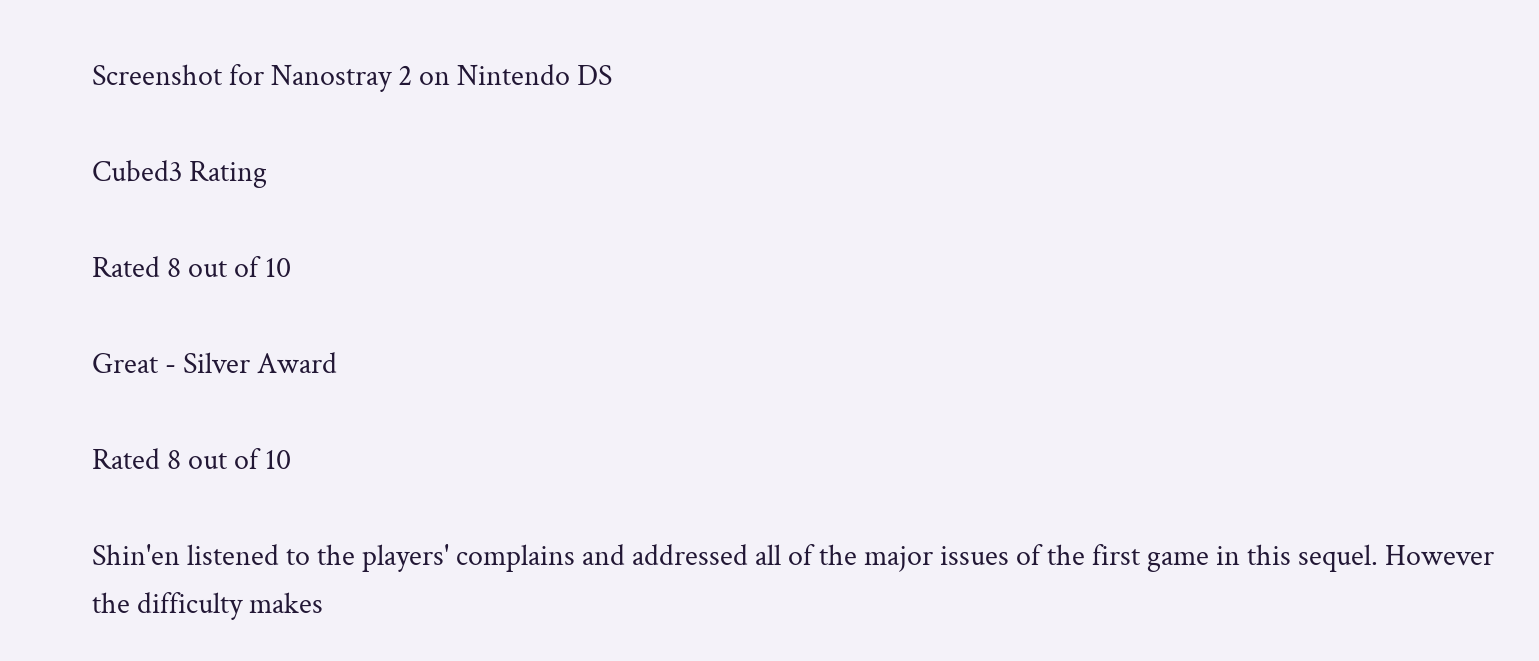Screenshot for Nanostray 2 on Nintendo DS

Cubed3 Rating

Rated 8 out of 10

Great - Silver Award

Rated 8 out of 10

Shin'en listened to the players' complains and addressed all of the major issues of the first game in this sequel. However the difficulty makes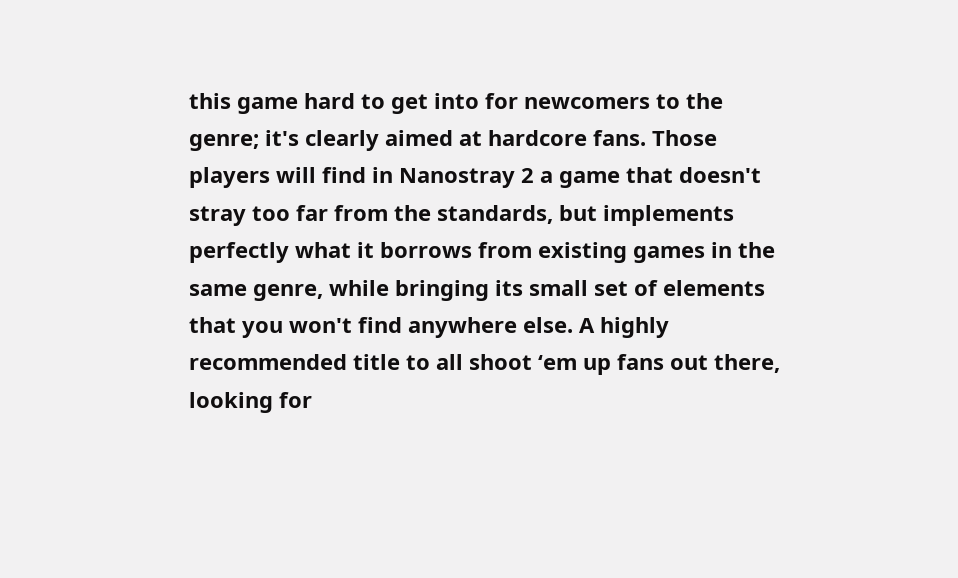this game hard to get into for newcomers to the genre; it's clearly aimed at hardcore fans. Those players will find in Nanostray 2 a game that doesn't stray too far from the standards, but implements perfectly what it borrows from existing games in the same genre, while bringing its small set of elements that you won't find anywhere else. A highly recommended title to all shoot ‘em up fans out there, looking for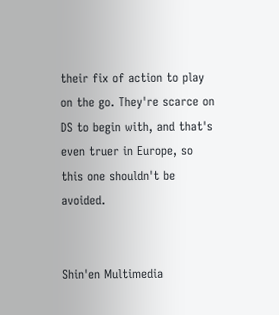their fix of action to play on the go. They're scarce on DS to begin with, and that's even truer in Europe, so this one shouldn't be avoided.


Shin'en Multimedia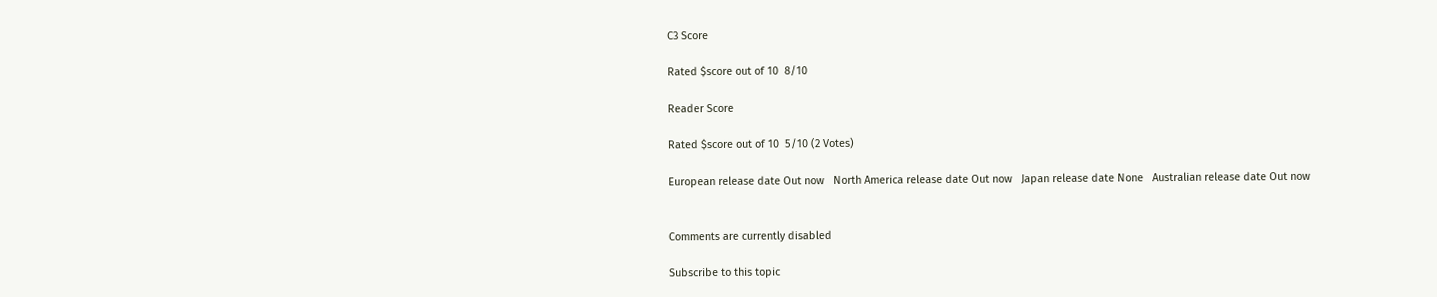C3 Score

Rated $score out of 10  8/10

Reader Score

Rated $score out of 10  5/10 (2 Votes)

European release date Out now   North America release date Out now   Japan release date None   Australian release date Out now


Comments are currently disabled

Subscribe to this topic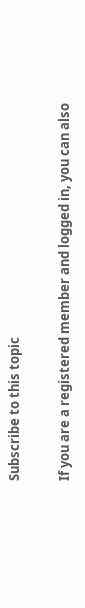Subscribe to this topic

If you are a registered member and logged in, you can also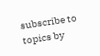subscribe to topics by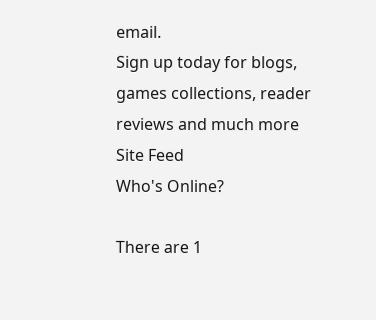email.
Sign up today for blogs, games collections, reader reviews and much more
Site Feed
Who's Online?

There are 1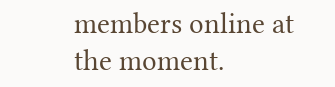members online at the moment.